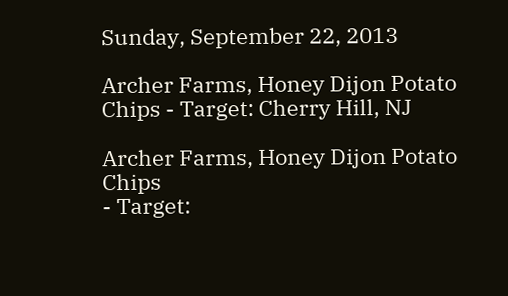Sunday, September 22, 2013

Archer Farms, Honey Dijon Potato Chips - Target: Cherry Hill, NJ

Archer Farms, Honey Dijon Potato Chips
- Target: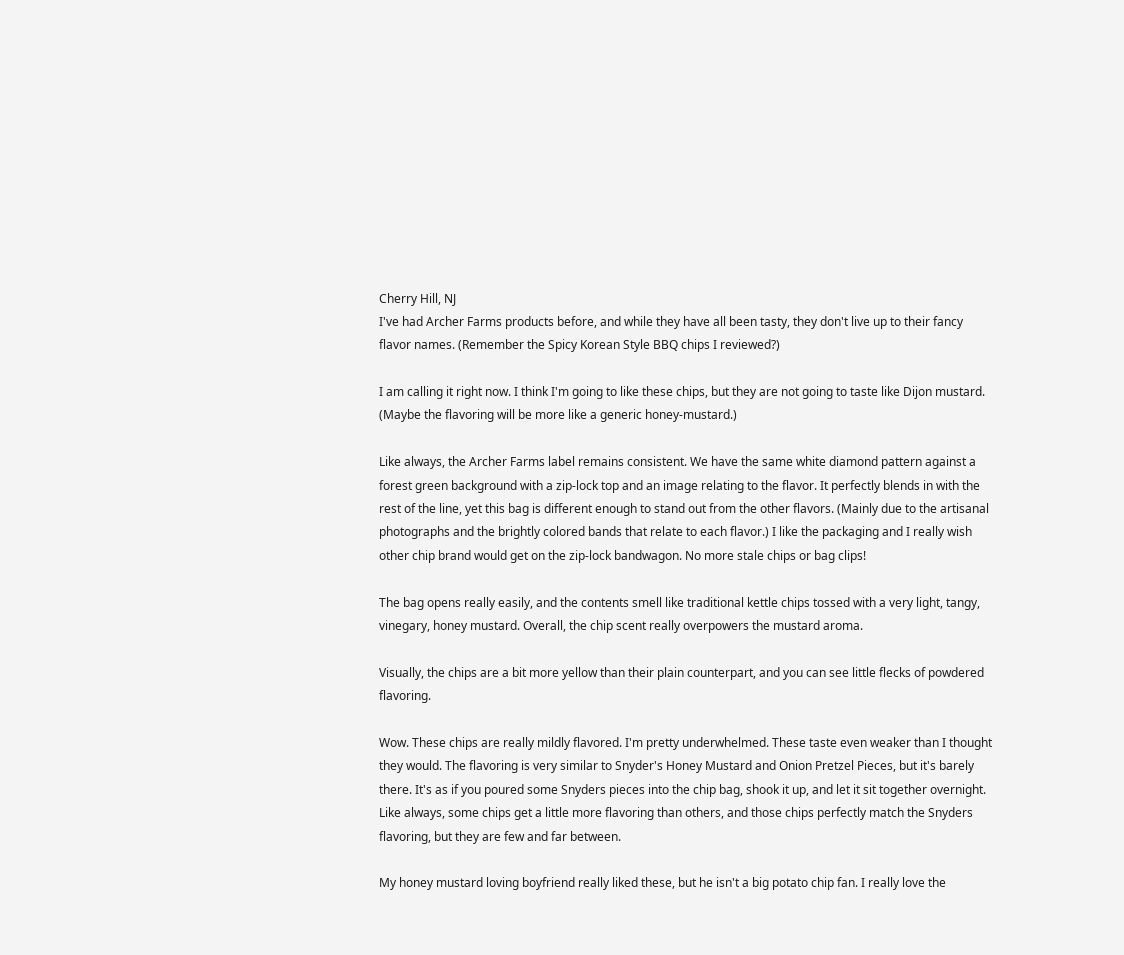Cherry Hill, NJ
I've had Archer Farms products before, and while they have all been tasty, they don't live up to their fancy flavor names. (Remember the Spicy Korean Style BBQ chips I reviewed?)

I am calling it right now. I think I'm going to like these chips, but they are not going to taste like Dijon mustard. (Maybe the flavoring will be more like a generic honey-mustard.)

Like always, the Archer Farms label remains consistent. We have the same white diamond pattern against a forest green background with a zip-lock top and an image relating to the flavor. It perfectly blends in with the rest of the line, yet this bag is different enough to stand out from the other flavors. (Mainly due to the artisanal photographs and the brightly colored bands that relate to each flavor.) I like the packaging and I really wish other chip brand would get on the zip-lock bandwagon. No more stale chips or bag clips!

The bag opens really easily, and the contents smell like traditional kettle chips tossed with a very light, tangy, vinegary, honey mustard. Overall, the chip scent really overpowers the mustard aroma.

Visually, the chips are a bit more yellow than their plain counterpart, and you can see little flecks of powdered flavoring.

Wow. These chips are really mildly flavored. I'm pretty underwhelmed. These taste even weaker than I thought they would. The flavoring is very similar to Snyder's Honey Mustard and Onion Pretzel Pieces, but it's barely there. It's as if you poured some Snyders pieces into the chip bag, shook it up, and let it sit together overnight.  Like always, some chips get a little more flavoring than others, and those chips perfectly match the Snyders flavoring, but they are few and far between.

My honey mustard loving boyfriend really liked these, but he isn't a big potato chip fan. I really love the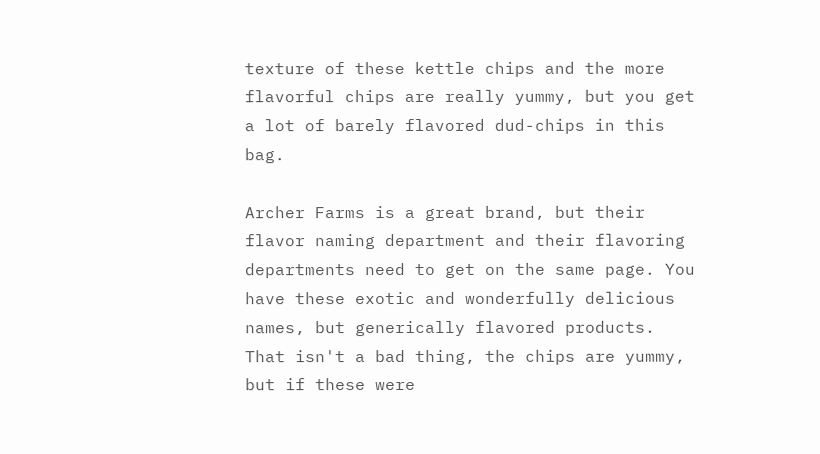texture of these kettle chips and the more flavorful chips are really yummy, but you get a lot of barely flavored dud-chips in this bag.

Archer Farms is a great brand, but their flavor naming department and their flavoring departments need to get on the same page. You have these exotic and wonderfully delicious names, but generically flavored products. That isn't a bad thing, the chips are yummy, but if these were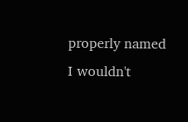properly named I wouldn't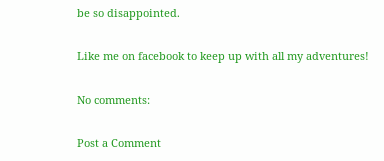be so disappointed.

Like me on facebook to keep up with all my adventures!

No comments:

Post a Comment